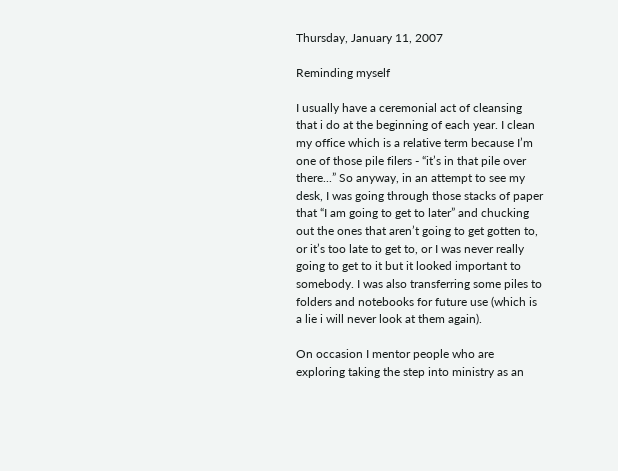Thursday, January 11, 2007

Reminding myself

I usually have a ceremonial act of cleansing that i do at the beginning of each year. I clean my office which is a relative term because I’m one of those pile filers - “it’s in that pile over there...” So anyway, in an attempt to see my desk, I was going through those stacks of paper that “I am going to get to later” and chucking out the ones that aren’t going to get gotten to, or it’s too late to get to, or I was never really going to get to it but it looked important to somebody. I was also transferring some piles to folders and notebooks for future use (which is a lie i will never look at them again).

On occasion I mentor people who are exploring taking the step into ministry as an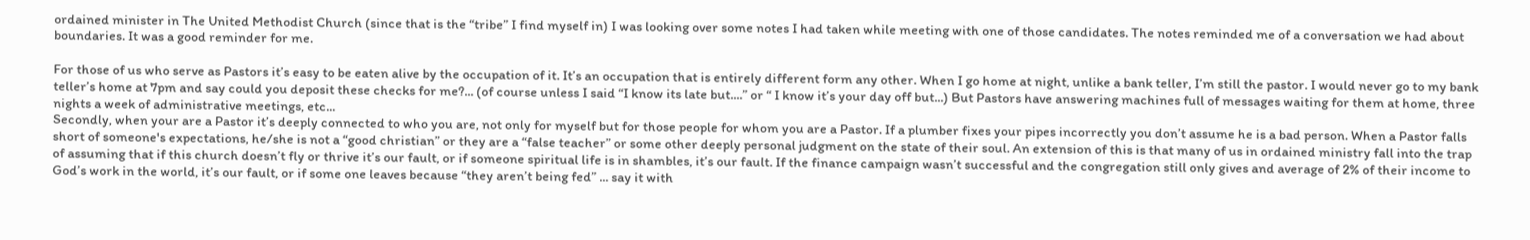ordained minister in The United Methodist Church (since that is the “tribe” I find myself in) I was looking over some notes I had taken while meeting with one of those candidates. The notes reminded me of a conversation we had about boundaries. It was a good reminder for me.

For those of us who serve as Pastors it’s easy to be eaten alive by the occupation of it. It’s an occupation that is entirely different form any other. When I go home at night, unlike a bank teller, I’m still the pastor. I would never go to my bank teller’s home at 7pm and say could you deposit these checks for me?... (of course unless I said “I know its late but....” or “ I know it’s your day off but...) But Pastors have answering machines full of messages waiting for them at home, three nights a week of administrative meetings, etc...
Secondly, when your are a Pastor it’s deeply connected to who you are, not only for myself but for those people for whom you are a Pastor. If a plumber fixes your pipes incorrectly you don’t assume he is a bad person. When a Pastor falls short of someone's expectations, he/she is not a “good christian” or they are a “false teacher” or some other deeply personal judgment on the state of their soul. An extension of this is that many of us in ordained ministry fall into the trap of assuming that if this church doesn’t fly or thrive it’s our fault, or if someone spiritual life is in shambles, it’s our fault. If the finance campaign wasn’t successful and the congregation still only gives and average of 2% of their income to God’s work in the world, it’s our fault, or if some one leaves because “they aren’t being fed” ... say it with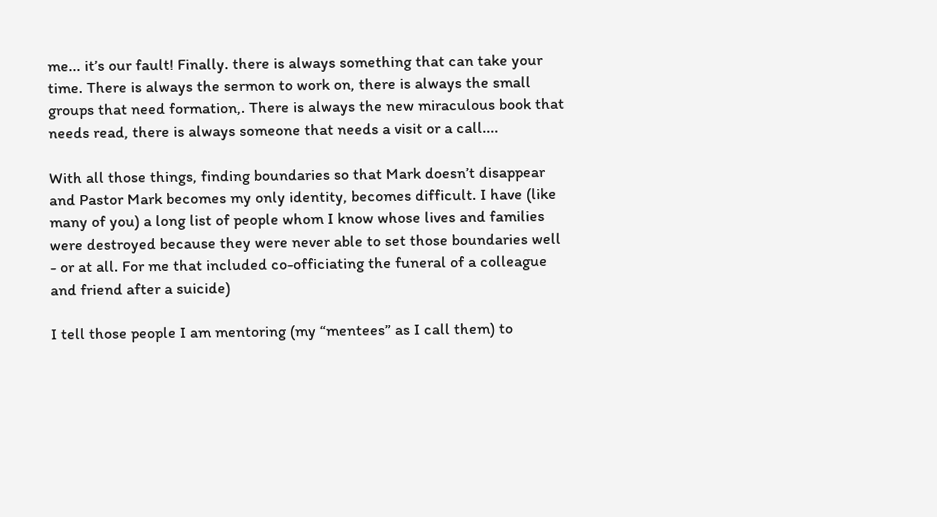me... it’s our fault! Finally. there is always something that can take your time. There is always the sermon to work on, there is always the small groups that need formation,. There is always the new miraculous book that needs read, there is always someone that needs a visit or a call....

With all those things, finding boundaries so that Mark doesn’t disappear and Pastor Mark becomes my only identity, becomes difficult. I have (like many of you) a long list of people whom I know whose lives and families were destroyed because they were never able to set those boundaries well - or at all. For me that included co-officiating the funeral of a colleague and friend after a suicide)

I tell those people I am mentoring (my “mentees” as I call them) to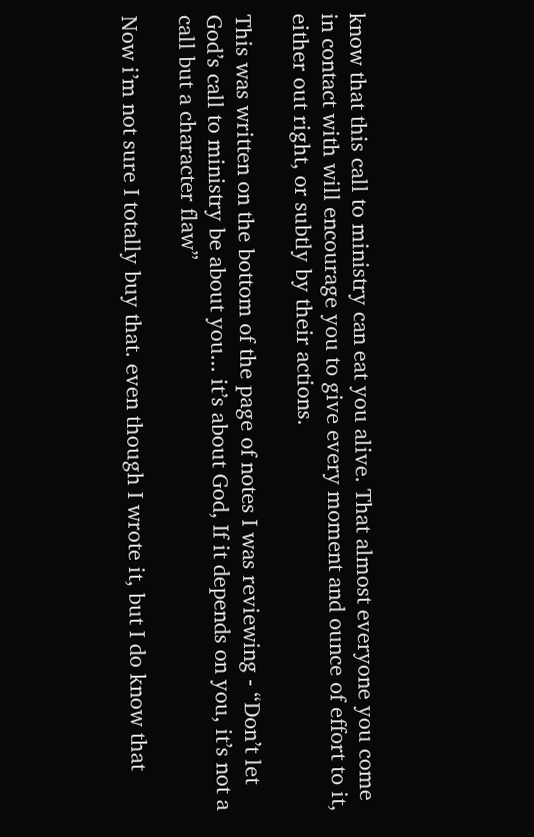know that this call to ministry can eat you alive. That almost everyone you come in contact with will encourage you to give every moment and ounce of effort to it, either out right, or subtly by their actions.

This was written on the bottom of the page of notes I was reviewing - “Don’t let God’s call to ministry be about you... it’s about God, If it depends on you, it’s not a call but a character flaw”

Now i’m not sure I totally buy that. even though I wrote it, but I do know that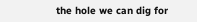the hole we can dig for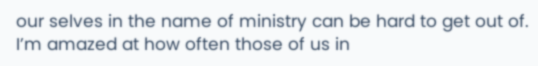our selves in the name of ministry can be hard to get out of. I’m amazed at how often those of us in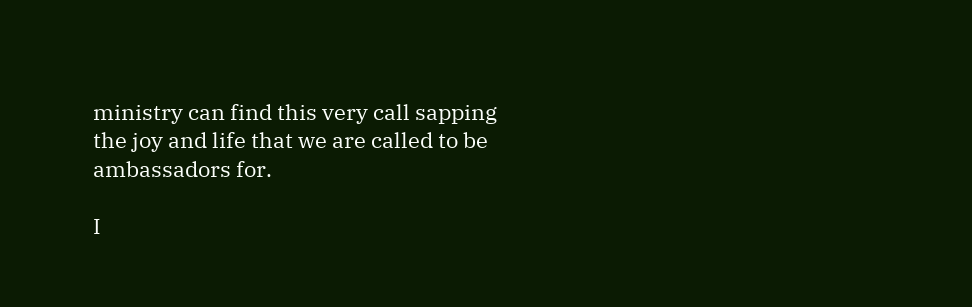ministry can find this very call sapping the joy and life that we are called to be ambassadors for.

I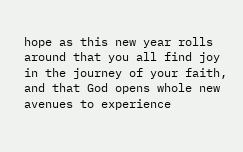hope as this new year rolls around that you all find joy in the journey of your faith, and that God opens whole new avenues to experience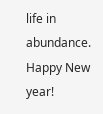life in abundance. Happy New year!